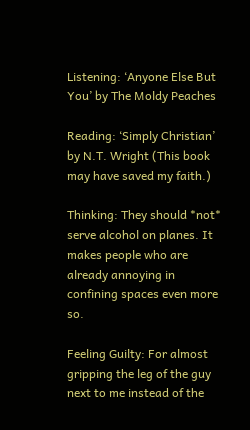Listening: ‘Anyone Else But You’ by The Moldy Peaches

Reading: ‘Simply Christian’ by N.T. Wright (This book may have saved my faith.)

Thinking: They should *not* serve alcohol on planes. It makes people who are already annoying in confining spaces even more so.

Feeling Guilty: For almost gripping the leg of the guy next to me instead of the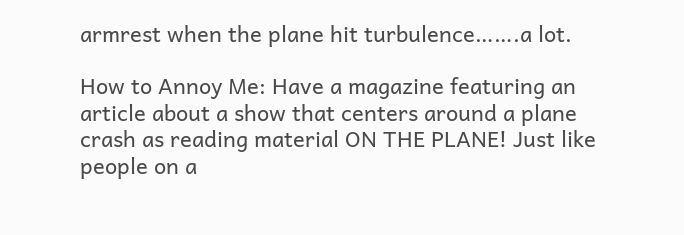armrest when the plane hit turbulence…….a lot.

How to Annoy Me: Have a magazine featuring an article about a show that centers around a plane crash as reading material ON THE PLANE! Just like people on a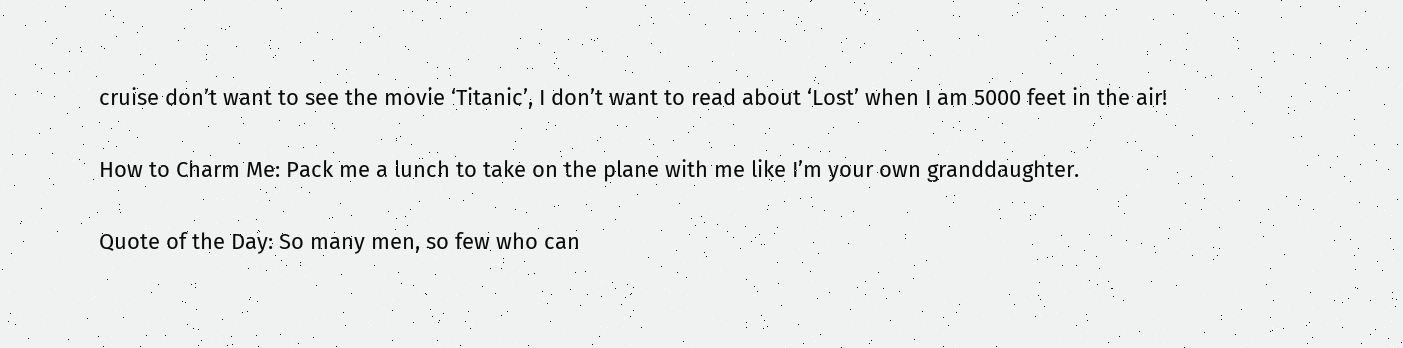cruise don’t want to see the movie ‘Titanic’, I don’t want to read about ‘Lost’ when I am 5000 feet in the air!

How to Charm Me: Pack me a lunch to take on the plane with me like I’m your own granddaughter.

Quote of the Day: So many men, so few who can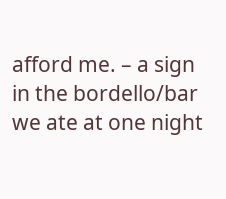afford me. – a sign in the bordello/bar we ate at one night